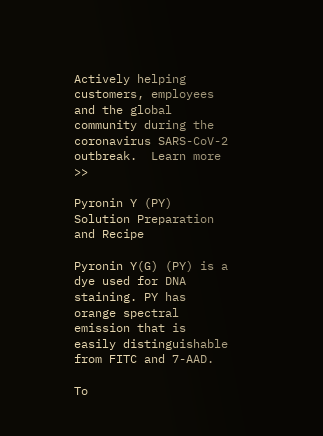Actively helping customers, employees and the global community during the coronavirus SARS-CoV-2 outbreak.  Learn more >>

Pyronin Y (PY) Solution Preparation and Recipe

Pyronin Y(G) (PY) is a dye used for DNA staining. PY has orange spectral emission that is easily distinguishable from FITC and 7-AAD.

To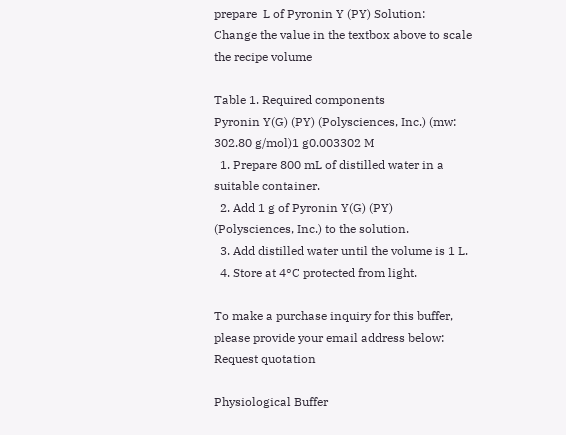prepare  L of Pyronin Y (PY) Solution:
Change the value in the textbox above to scale the recipe volume

Table 1. Required components
Pyronin Y(G) (PY) (Polysciences, Inc.) (mw: 302.80 g/mol)1 g0.003302 M
  1. Prepare 800 mL of distilled water in a suitable container.
  2. Add 1 g of Pyronin Y(G) (PY) (Polysciences, Inc.) to the solution.
  3. Add distilled water until the volume is 1 L.
  4. Store at 4°C protected from light.

To make a purchase inquiry for this buffer, please provide your email address below:
Request quotation

Physiological Buffer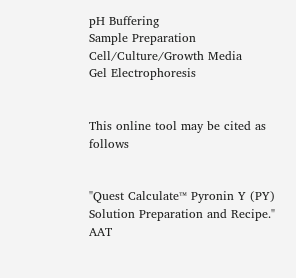pH Buffering
Sample Preparation
Cell/Culture/Growth Media
Gel Electrophoresis


This online tool may be cited as follows


"Quest Calculate™ Pyronin Y (PY) Solution Preparation and Recipe." AAT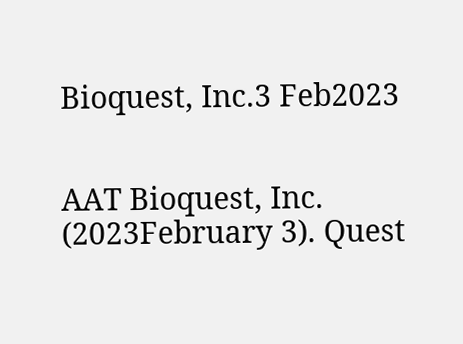Bioquest, Inc.3 Feb2023


AAT Bioquest, Inc. (2023February 3). Quest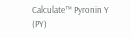Calculate™ Pyronin Y (PY)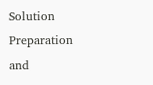Solution Preparation and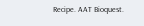Recipe. AAT Bioquest.